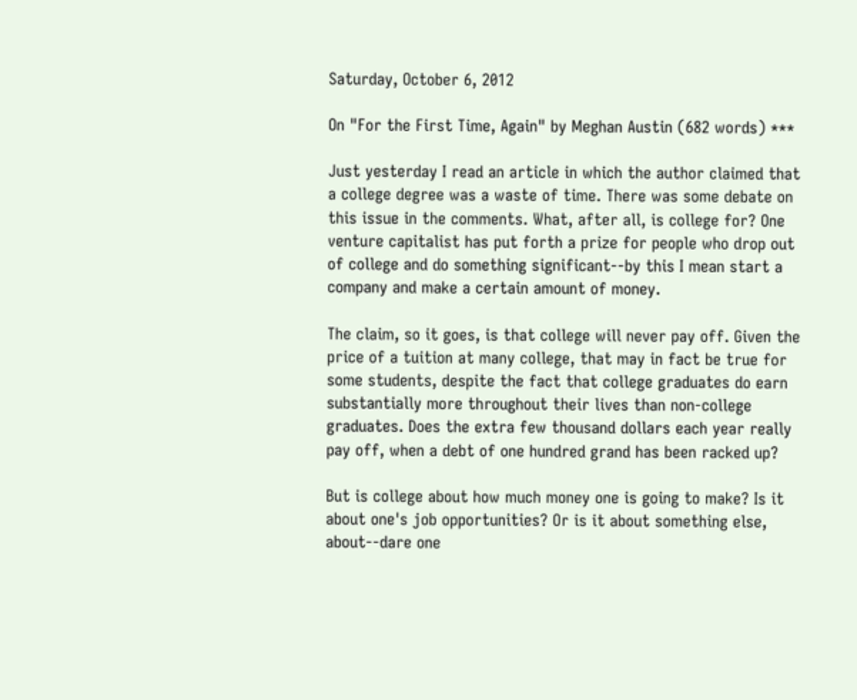Saturday, October 6, 2012

On "For the First Time, Again" by Meghan Austin (682 words) ***

Just yesterday I read an article in which the author claimed that a college degree was a waste of time. There was some debate on this issue in the comments. What, after all, is college for? One venture capitalist has put forth a prize for people who drop out of college and do something significant--by this I mean start a company and make a certain amount of money.

The claim, so it goes, is that college will never pay off. Given the price of a tuition at many college, that may in fact be true for some students, despite the fact that college graduates do earn substantially more throughout their lives than non-college graduates. Does the extra few thousand dollars each year really pay off, when a debt of one hundred grand has been racked up?

But is college about how much money one is going to make? Is it about one's job opportunities? Or is it about something else, about--dare one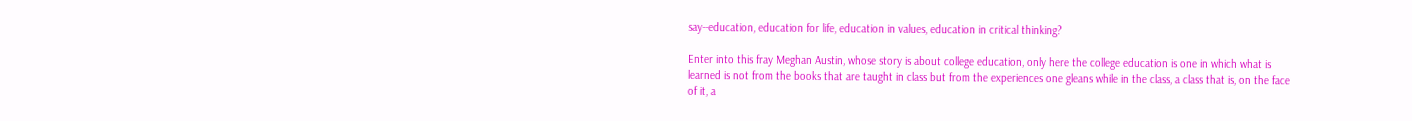say--education, education for life, education in values, education in critical thinking?

Enter into this fray Meghan Austin, whose story is about college education, only here the college education is one in which what is learned is not from the books that are taught in class but from the experiences one gleans while in the class, a class that is, on the face of it, a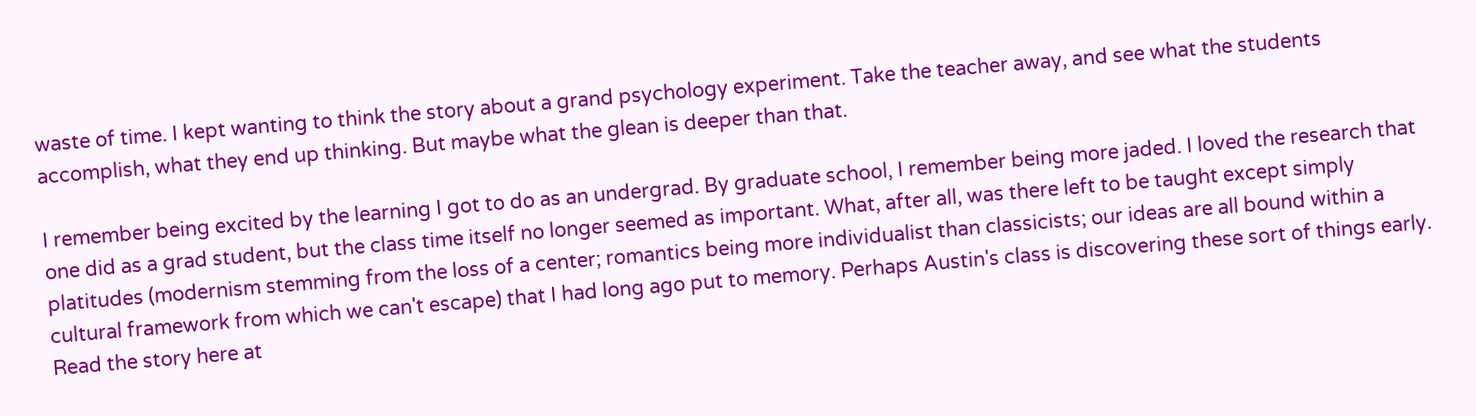waste of time. I kept wanting to think the story about a grand psychology experiment. Take the teacher away, and see what the students accomplish, what they end up thinking. But maybe what the glean is deeper than that.

I remember being excited by the learning I got to do as an undergrad. By graduate school, I remember being more jaded. I loved the research that one did as a grad student, but the class time itself no longer seemed as important. What, after all, was there left to be taught except simply platitudes (modernism stemming from the loss of a center; romantics being more individualist than classicists; our ideas are all bound within a cultural framework from which we can't escape) that I had long ago put to memory. Perhaps Austin's class is discovering these sort of things early. Read the story here at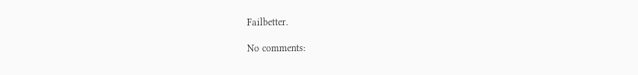Failbetter.

No comments: